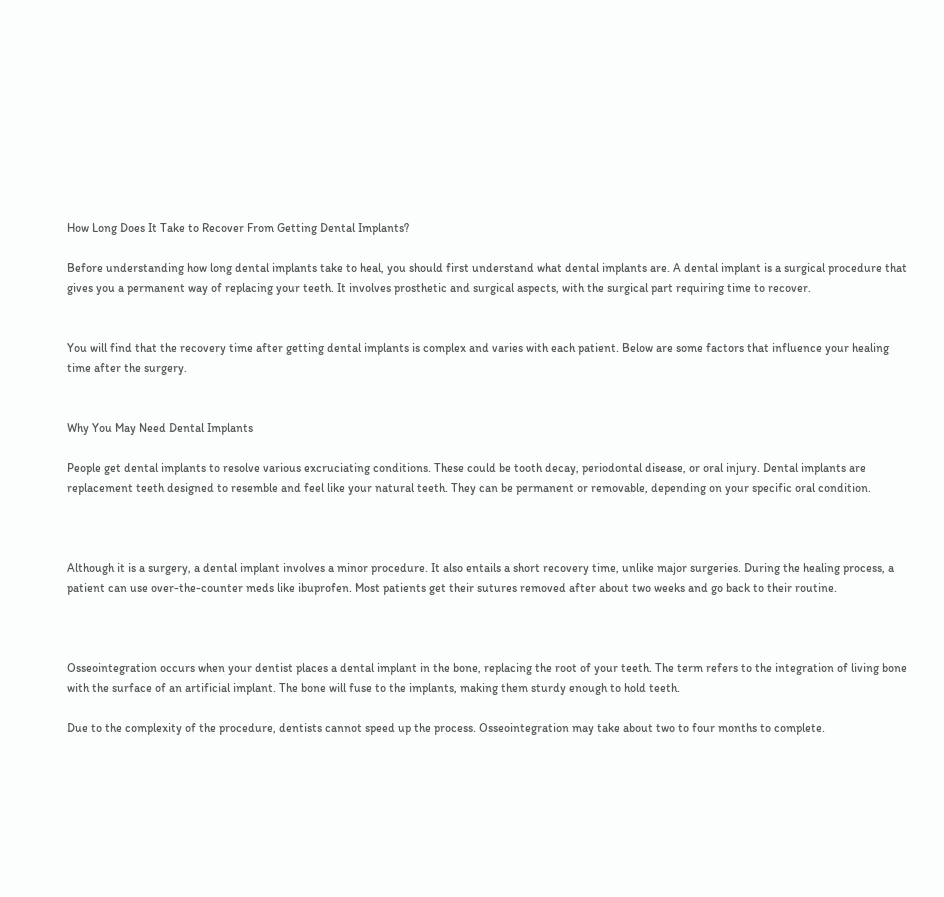How Long Does It Take to Recover From Getting Dental Implants?

Before understanding how long dental implants take to heal, you should first understand what dental implants are. A dental implant is a surgical procedure that gives you a permanent way of replacing your teeth. It involves prosthetic and surgical aspects, with the surgical part requiring time to recover.


You will find that the recovery time after getting dental implants is complex and varies with each patient. Below are some factors that influence your healing time after the surgery.


Why You May Need Dental Implants

People get dental implants to resolve various excruciating conditions. These could be tooth decay, periodontal disease, or oral injury. Dental implants are replacement teeth designed to resemble and feel like your natural teeth. They can be permanent or removable, depending on your specific oral condition.



Although it is a surgery, a dental implant involves a minor procedure. It also entails a short recovery time, unlike major surgeries. During the healing process, a patient can use over-the-counter meds like ibuprofen. Most patients get their sutures removed after about two weeks and go back to their routine.



Osseointegration occurs when your dentist places a dental implant in the bone, replacing the root of your teeth. The term refers to the integration of living bone with the surface of an artificial implant. The bone will fuse to the implants, making them sturdy enough to hold teeth.

Due to the complexity of the procedure, dentists cannot speed up the process. Osseointegration may take about two to four months to complete.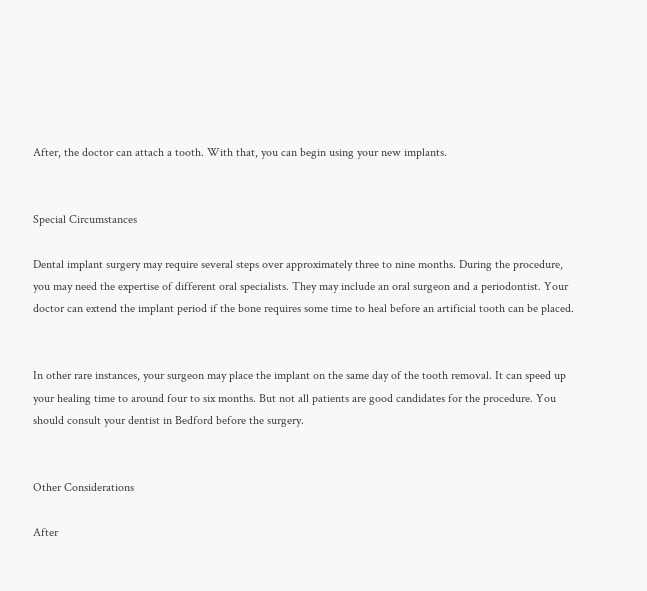After, the doctor can attach a tooth. With that, you can begin using your new implants.


Special Circumstances

Dental implant surgery may require several steps over approximately three to nine months. During the procedure, you may need the expertise of different oral specialists. They may include an oral surgeon and a periodontist. Your doctor can extend the implant period if the bone requires some time to heal before an artificial tooth can be placed.


In other rare instances, your surgeon may place the implant on the same day of the tooth removal. It can speed up your healing time to around four to six months. But not all patients are good candidates for the procedure. You should consult your dentist in Bedford before the surgery.


Other Considerations

After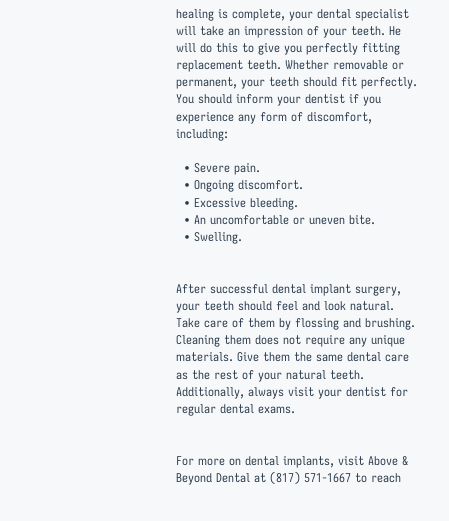healing is complete, your dental specialist will take an impression of your teeth. He will do this to give you perfectly fitting replacement teeth. Whether removable or permanent, your teeth should fit perfectly. You should inform your dentist if you experience any form of discomfort, including:

  • Severe pain.
  • Ongoing discomfort.
  • Excessive bleeding.
  • An uncomfortable or uneven bite.
  • Swelling.


After successful dental implant surgery, your teeth should feel and look natural. Take care of them by flossing and brushing. Cleaning them does not require any unique materials. Give them the same dental care as the rest of your natural teeth. Additionally, always visit your dentist for regular dental exams.


For more on dental implants, visit Above & Beyond Dental at (817) 571-1667 to reach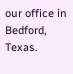our office in Bedford, Texas.